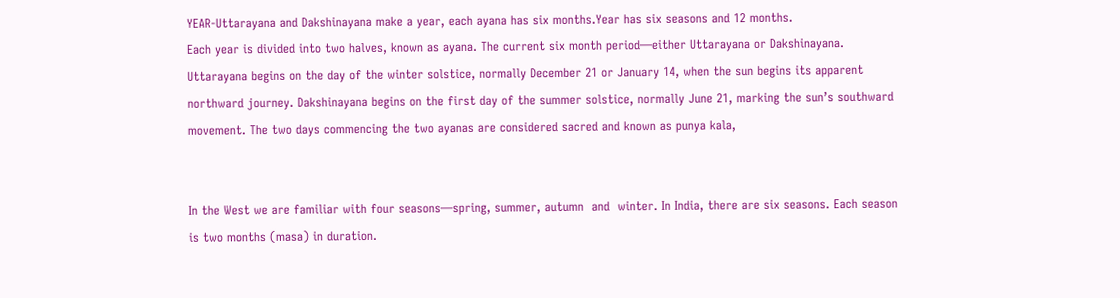YEAR-Uttarayana and Dakshinayana make a year, each ayana has six months.Year has six seasons and 12 months.
Each year is divided into two halves, known as ayana. The current six month period—either Uttarayana or Dakshinayana. Uttarayana begins on the day of the winter solstice, normally December 21 or January 14, when the sun begins its apparent northward journey. Dakshinayana begins on the first day of the summer solstice, normally June 21, marking the sun’s southward movement. The two days commencing the two ayanas are considered sacred and known as punya kala,


In the West we are familiar with four seasons—spring, summer, autumn  and  winter. In India, there are six seasons. Each season is two months (masa) in duration.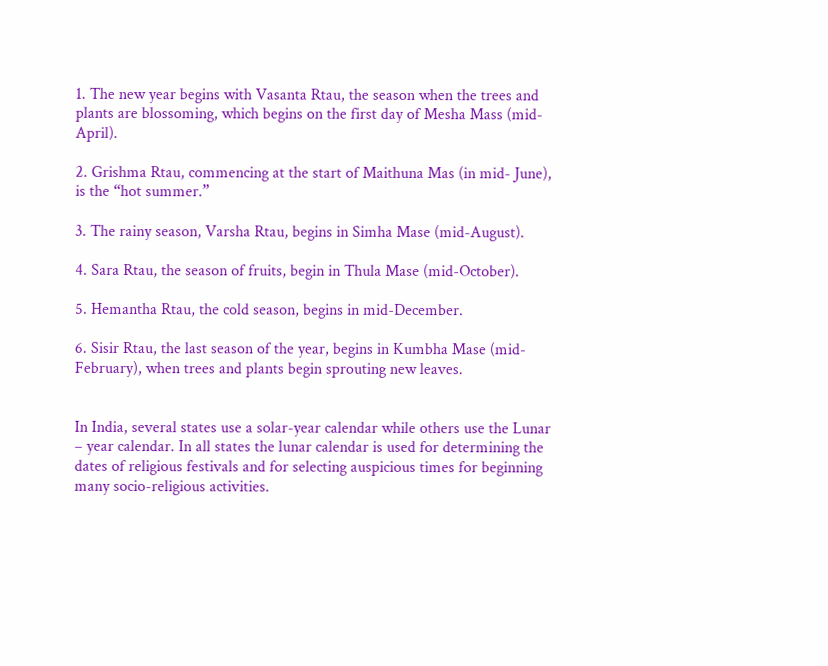1. The new year begins with Vasanta Rtau, the season when the trees and plants are blossoming, which begins on the first day of Mesha Mass (mid-April).

2. Grishma Rtau, commencing at the start of Maithuna Mas (in mid- June), is the “hot summer.”

3. The rainy season, Varsha Rtau, begins in Simha Mase (mid-August).

4. Sara Rtau, the season of fruits, begin in Thula Mase (mid-October).

5. Hemantha Rtau, the cold season, begins in mid-December.

6. Sisir Rtau, the last season of the year, begins in Kumbha Mase (mid-February), when trees and plants begin sprouting new leaves.


In India, several states use a solar-year calendar while others use the Lunar  – year calendar. In all states the lunar calendar is used for determining the dates of religious festivals and for selecting auspicious times for beginning many socio-religious activities.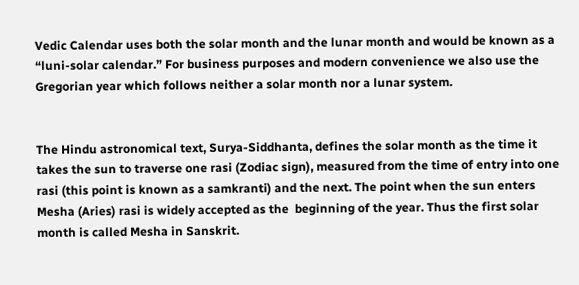Vedic Calendar uses both the solar month and the lunar month and would be known as a “luni-solar calendar.” For business purposes and modern convenience we also use the Gregorian year which follows neither a solar month nor a lunar system.


The Hindu astronomical text, Surya-Siddhanta, defines the solar month as the time it takes the sun to traverse one rasi (Zodiac sign), measured from the time of entry into one rasi (this point is known as a samkranti) and the next. The point when the sun enters Mesha (Aries) rasi is widely accepted as the  beginning of the year. Thus the first solar month is called Mesha in Sanskrit.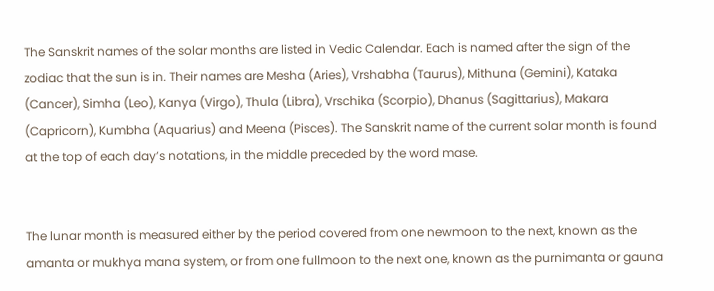The Sanskrit names of the solar months are listed in Vedic Calendar. Each is named after the sign of the zodiac that the sun is in. Their names are Mesha (Aries), Vrshabha (Taurus), Mithuna (Gemini), Kataka (Cancer), Simha (Leo), Kanya (Virgo), Thula (Libra), Vrschika (Scorpio), Dhanus (Sagittarius), Makara (Capricorn), Kumbha (Aquarius) and Meena (Pisces). The Sanskrit name of the current solar month is found at the top of each day’s notations, in the middle preceded by the word mase.


The lunar month is measured either by the period covered from one newmoon to the next, known as the amanta or mukhya mana system, or from one fullmoon to the next one, known as the purnimanta or gauna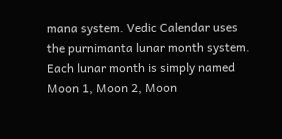mana system. Vedic Calendar uses the purnimanta lunar month system. Each lunar month is simply named Moon 1, Moon 2, Moon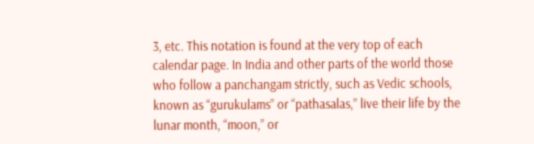3, etc. This notation is found at the very top of each calendar page. In India and other parts of the world those who follow a panchangam strictly, such as Vedic schools, known as “gurukulams” or “pathasalas,” live their life by the lunar month, “moon,” or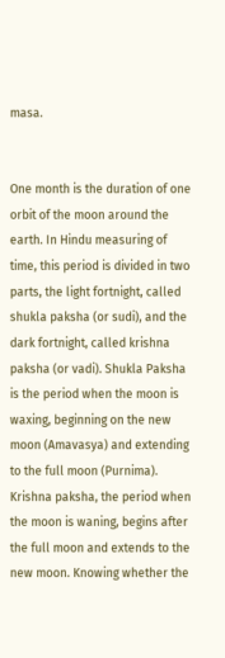masa.


One month is the duration of one orbit of the moon around the earth. In Hindu measuring of time, this period is divided in two parts, the light fortnight, called shukla paksha (or sudi), and the dark fortnight, called krishna paksha (or vadi). Shukla Paksha is the period when the moon is waxing, beginning on the new moon (Amavasya) and extending to the full moon (Purnima). Krishna paksha, the period when the moon is waning, begins after the full moon and extends to the new moon. Knowing whether the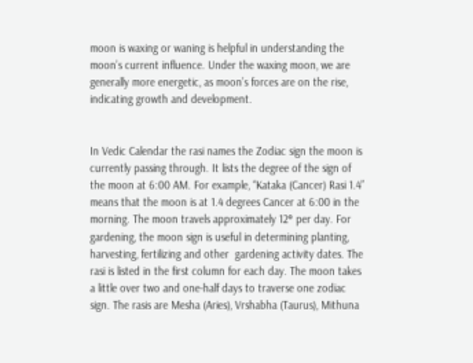moon is waxing or waning is helpful in understanding the moon’s current influence. Under the waxing moon, we are generally more energetic, as moon’s forces are on the rise, indicating growth and development.


In Vedic Calendar the rasi names the Zodiac sign the moon is currently passing through. It lists the degree of the sign of the moon at 6:00 AM. For example, “Kataka (Cancer) Rasi 1.4” means that the moon is at 1.4 degrees Cancer at 6:00 in the morning. The moon travels approximately 12° per day. For gardening, the moon sign is useful in determining planting, harvesting, fertilizing and other  gardening activity dates. The rasi is listed in the first column for each day. The moon takes a little over two and one-half days to traverse one zodiac sign. The rasis are Mesha (Aries), Vrshabha (Taurus), Mithuna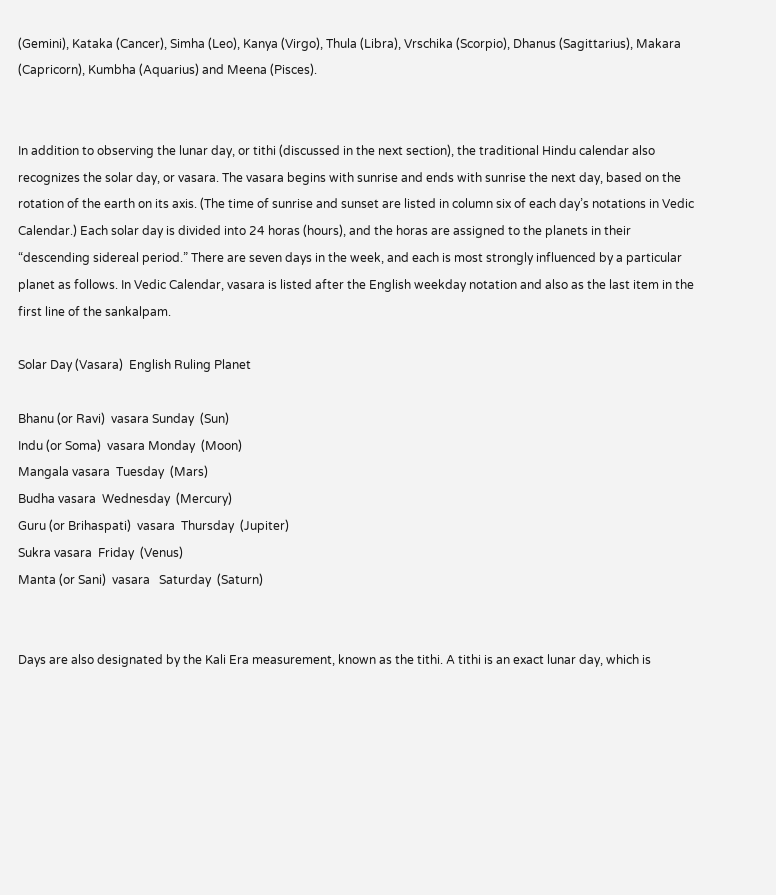(Gemini), Kataka (Cancer), Simha (Leo), Kanya (Virgo), Thula (Libra), Vrschika (Scorpio), Dhanus (Sagittarius), Makara (Capricorn), Kumbha (Aquarius) and Meena (Pisces).


In addition to observing the lunar day, or tithi (discussed in the next section), the traditional Hindu calendar also recognizes the solar day, or vasara. The vasara begins with sunrise and ends with sunrise the next day, based on the rotation of the earth on its axis. (The time of sunrise and sunset are listed in column six of each day’s notations in Vedic Calendar.) Each solar day is divided into 24 horas (hours), and the horas are assigned to the planets in their “descending sidereal period.” There are seven days in the week, and each is most strongly influenced by a particular planet as follows. In Vedic Calendar, vasara is listed after the English weekday notation and also as the last item in the first line of the sankalpam.

Solar Day (Vasara)  English Ruling Planet

Bhanu (or Ravi)  vasara Sunday  (Sun)
Indu (or Soma)  vasara Monday  (Moon)
Mangala vasara  Tuesday  (Mars)
Budha vasara  Wednesday  (Mercury)
Guru (or Brihaspati)  vasara  Thursday  (Jupiter)
Sukra vasara  Friday  (Venus)
Manta (or Sani)  vasara   Saturday  (Saturn)


Days are also designated by the Kali Era measurement, known as the tithi. A tithi is an exact lunar day, which is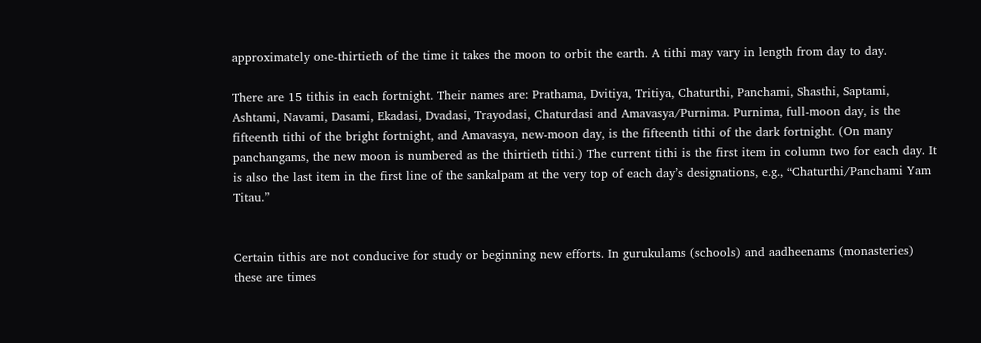approximately one-thirtieth of the time it takes the moon to orbit the earth. A tithi may vary in length from day to day.

There are 15 tithis in each fortnight. Their names are: Prathama, Dvitiya, Tritiya, Chaturthi, Panchami, Shasthi, Saptami, Ashtami, Navami, Dasami, Ekadasi, Dvadasi, Trayodasi, Chaturdasi and Amavasya/Purnima. Purnima, full-moon day, is the fifteenth tithi of the bright fortnight, and Amavasya, new-moon day, is the fifteenth tithi of the dark fortnight. (On many panchangams, the new moon is numbered as the thirtieth tithi.) The current tithi is the first item in column two for each day. It is also the last item in the first line of the sankalpam at the very top of each day’s designations, e.g., “Chaturthi/Panchami Yam Titau.”


Certain tithis are not conducive for study or beginning new efforts. In gurukulams (schools) and aadheenams (monasteries) these are times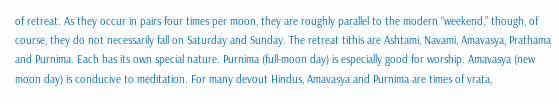of retreat. As they occur in pairs four times per moon, they are roughly parallel to the modern “weekend,” though, of course, they do not necessarily fall on Saturday and Sunday. The retreat tithis are Ashtami, Navami, Amavasya, Prathama and Purnima. Each has its own special nature. Purnima (full-moon day) is especially good for worship. Amavasya (new moon day) is conducive to meditation. For many devout Hindus, Amavasya and Purnima are times of vrata,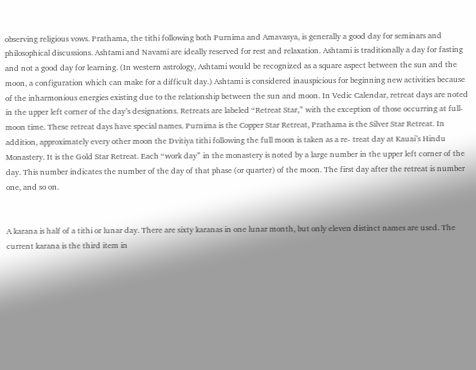observing religious vows. Prathama, the tithi following both Purnima and Amavasya, is generally a good day for seminars and philosophical discussions. Ashtami and Navami are ideally reserved for rest and relaxation. Ashtami is traditionally a day for fasting and not a good day for learning. (In western astrology, Ashtami would be recognized as a square aspect between the sun and the moon, a configuration which can make for a difficult day.) Ashtami is considered inauspicious for beginning new activities because of the inharmonious energies existing due to the relationship between the sun and moon. In Vedic Calendar, retreat days are noted in the upper left corner of the day’s designations. Retreats are labeled “Retreat Star,” with the exception of those occurring at full-moon time. These retreat days have special names. Purnima is the Copper Star Retreat, Prathama is the Silver Star Retreat. In addition, approximately every other moon the Dvitiya tithi following the full moon is taken as a re- treat day at Kauai’s Hindu Monastery. It is the Gold Star Retreat. Each “work day” in the monastery is noted by a large number in the upper left corner of the day. This number indicates the number of the day of that phase (or quarter) of the moon. The first day after the retreat is number one, and so on.


A karana is half of a tithi or lunar day. There are sixty karanas in one lunar month, but only eleven distinct names are used. The current karana is the third item in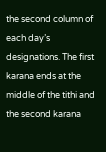the second column of each day’s designations. The first karana ends at the middle of the tithi and the second karana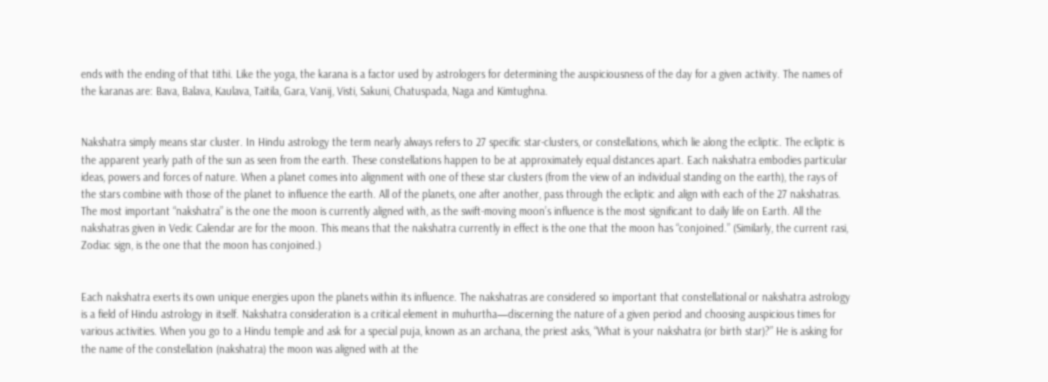ends with the ending of that tithi. Like the yoga, the karana is a factor used by astrologers for determining the auspiciousness of the day for a given activity. The names of the karanas are: Bava, Balava, Kaulava, Taitila, Gara, Vanij, Visti, Sakuni, Chatuspada, Naga and Kimtughna.


Nakshatra simply means star cluster. In Hindu astrology the term nearly always refers to 27 specific star-clusters, or constellations, which lie along the ecliptic. The ecliptic is the apparent yearly path of the sun as seen from the earth. These constellations happen to be at approximately equal distances apart. Each nakshatra embodies particular ideas, powers and forces of nature. When a planet comes into alignment with one of these star clusters (from the view of an individual standing on the earth), the rays of the stars combine with those of the planet to influence the earth. All of the planets, one after another, pass through the ecliptic and align with each of the 27 nakshatras. The most important “nakshatra” is the one the moon is currently aligned with, as the swift-moving moon’s influence is the most significant to daily life on Earth. All the nakshatras given in Vedic Calendar are for the moon. This means that the nakshatra currently in effect is the one that the moon has “conjoined.” (Similarly, the current rasi, Zodiac sign, is the one that the moon has conjoined.)


Each nakshatra exerts its own unique energies upon the planets within its influence. The nakshatras are considered so important that constellational or nakshatra astrology is a field of Hindu astrology in itself. Nakshatra consideration is a critical element in muhurtha—discerning the nature of a given period and choosing auspicious times for various activities. When you go to a Hindu temple and ask for a special puja, known as an archana, the priest asks, “What is your nakshatra (or birth star)?” He is asking for the name of the constellation (nakshatra) the moon was aligned with at the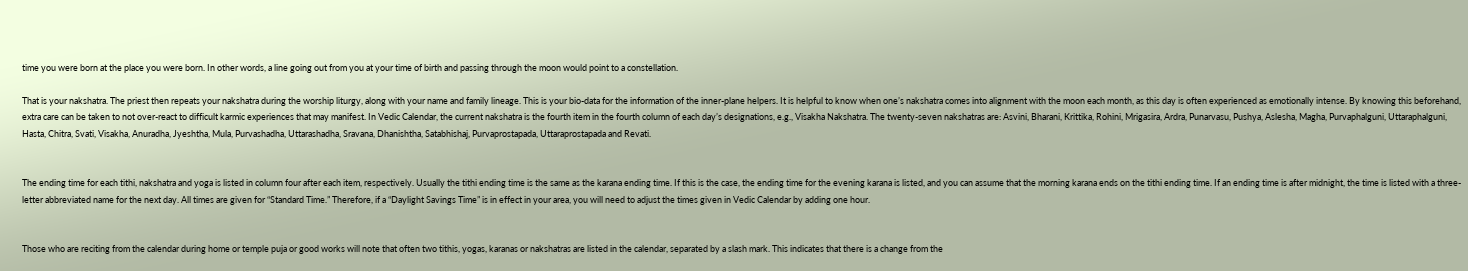time you were born at the place you were born. In other words, a line going out from you at your time of birth and passing through the moon would point to a constellation.

That is your nakshatra. The priest then repeats your nakshatra during the worship liturgy, along with your name and family lineage. This is your bio-data for the information of the inner-plane helpers. It is helpful to know when one’s nakshatra comes into alignment with the moon each month, as this day is often experienced as emotionally intense. By knowing this beforehand, extra care can be taken to not over-react to difficult karmic experiences that may manifest. In Vedic Calendar, the current nakshatra is the fourth item in the fourth column of each day’s designations, e.g., Visakha Nakshatra. The twenty-seven nakshatras are: Asvini, Bharani, Krittika, Rohini, Mrigasira, Ardra, Punarvasu, Pushya, Aslesha, Magha, Purvaphalguni, Uttaraphalguni, Hasta, Chitra, Svati, Visakha, Anuradha, Jyeshtha, Mula, Purvashadha, Uttarashadha, Sravana, Dhanishtha, Satabhishaj, Purvaprostapada, Uttaraprostapada and Revati.


The ending time for each tithi, nakshatra and yoga is listed in column four after each item, respectively. Usually the tithi ending time is the same as the karana ending time. If this is the case, the ending time for the evening karana is listed, and you can assume that the morning karana ends on the tithi ending time. If an ending time is after midnight, the time is listed with a three-letter abbreviated name for the next day. All times are given for “Standard Time.” Therefore, if a “Daylight Savings Time” is in effect in your area, you will need to adjust the times given in Vedic Calendar by adding one hour.


Those who are reciting from the calendar during home or temple puja or good works will note that often two tithis, yogas, karanas or nakshatras are listed in the calendar, separated by a slash mark. This indicates that there is a change from the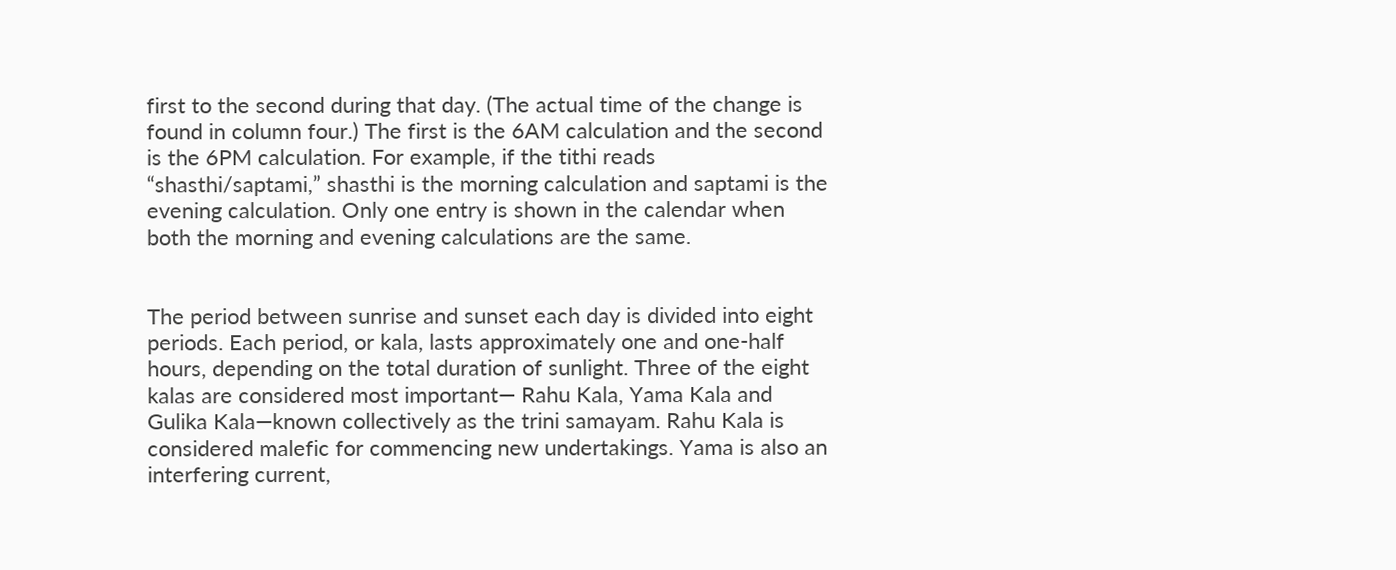first to the second during that day. (The actual time of the change is found in column four.) The first is the 6AM calculation and the second is the 6PM calculation. For example, if the tithi reads “shasthi/saptami,” shasthi is the morning calculation and saptami is the evening calculation. Only one entry is shown in the calendar when both the morning and evening calculations are the same.


The period between sunrise and sunset each day is divided into eight periods. Each period, or kala, lasts approximately one and one-half hours, depending on the total duration of sunlight. Three of the eight kalas are considered most important— Rahu Kala, Yama Kala and Gulika Kala—known collectively as the trini samayam. Rahu Kala is considered malefic for commencing new undertakings. Yama is also an interfering current,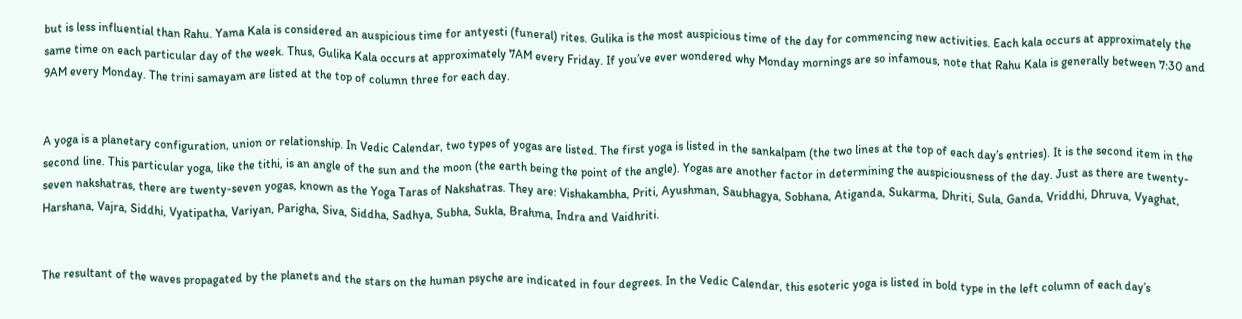but is less influential than Rahu. Yama Kala is considered an auspicious time for antyesti (funeral) rites. Gulika is the most auspicious time of the day for commencing new activities. Each kala occurs at approximately the same time on each particular day of the week. Thus, Gulika Kala occurs at approximately 7AM every Friday. If you’ve ever wondered why Monday mornings are so infamous, note that Rahu Kala is generally between 7:30 and 9AM every Monday. The trini samayam are listed at the top of column three for each day.


A yoga is a planetary configuration, union or relationship. In Vedic Calendar, two types of yogas are listed. The first yoga is listed in the sankalpam (the two lines at the top of each day’s entries). It is the second item in the second line. This particular yoga, like the tithi, is an angle of the sun and the moon (the earth being the point of the angle). Yogas are another factor in determining the auspiciousness of the day. Just as there are twenty-seven nakshatras, there are twenty-seven yogas, known as the Yoga Taras of Nakshatras. They are: Vishakambha, Priti, Ayushman, Saubhagya, Sobhana, Atiganda, Sukarma, Dhriti, Sula, Ganda, Vriddhi, Dhruva, Vyaghat, Harshana, Vajra, Siddhi, Vyatipatha, Variyan, Parigha, Siva, Siddha, Sadhya, Subha, Sukla, Brahma, Indra and Vaidhriti.


The resultant of the waves propagated by the planets and the stars on the human psyche are indicated in four degrees. In the Vedic Calendar, this esoteric yoga is listed in bold type in the left column of each day’s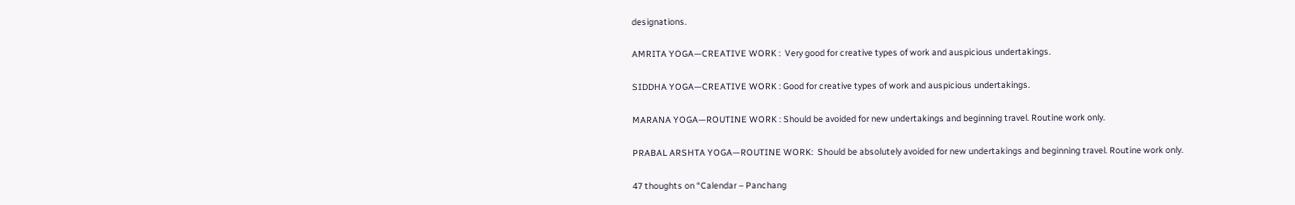designations.

AMRITA YOGA—CREATIVE WORK :  Very good for creative types of work and auspicious undertakings.

SIDDHA YOGA—CREATIVE WORK : Good for creative types of work and auspicious undertakings.

MARANA YOGA—ROUTINE WORK : Should be avoided for new undertakings and beginning travel. Routine work only.

PRABAL ARSHTA YOGA—ROUTINE WORK:  Should be absolutely avoided for new undertakings and beginning travel. Routine work only.

47 thoughts on “Calendar – Panchang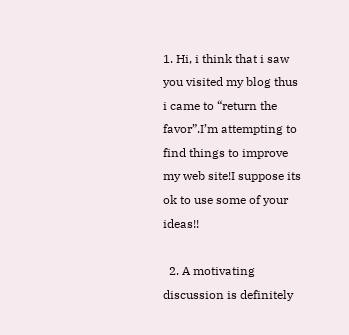1. Hi, i think that i saw you visited my blog thus i came to “return the favor”.I’m attempting to find things to improve my web site!I suppose its ok to use some of your ideas!!

  2. A motivating discussion is definitely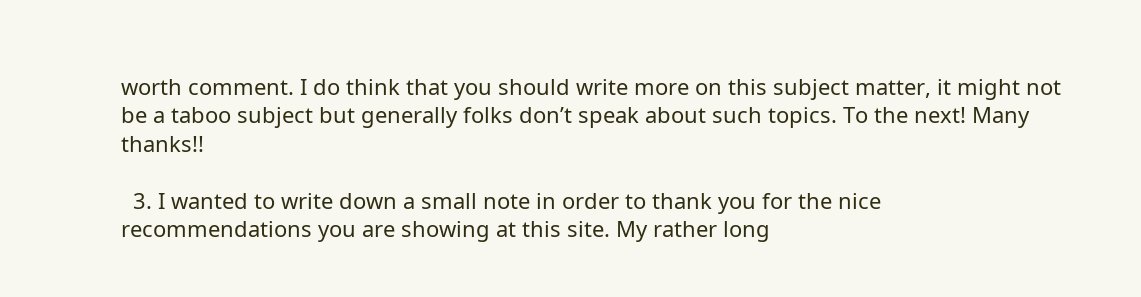worth comment. I do think that you should write more on this subject matter, it might not be a taboo subject but generally folks don’t speak about such topics. To the next! Many thanks!!

  3. I wanted to write down a small note in order to thank you for the nice recommendations you are showing at this site. My rather long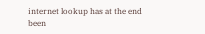internet lookup has at the end been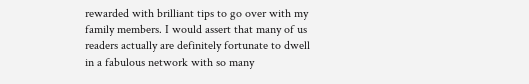rewarded with brilliant tips to go over with my family members. I would assert that many of us readers actually are definitely fortunate to dwell in a fabulous network with so many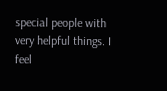special people with very helpful things. I feel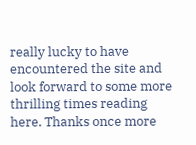really lucky to have encountered the site and look forward to some more thrilling times reading here. Thanks once more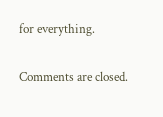for everything.

Comments are closed.